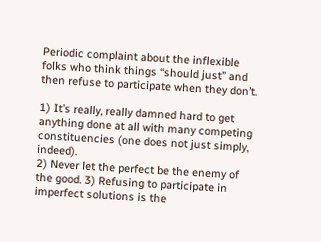Periodic complaint about the inflexible folks who think things “should just” and then refuse to participate when they don’t.

1) It’s really, really damned hard to get anything done at all with many competing constituencies (one does not just simply, indeed).
2) Never let the perfect be the enemy of the good. 3) Refusing to participate in imperfect solutions is the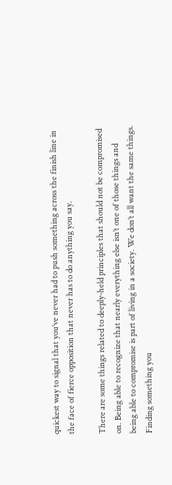quickest way to signal that you’ve never had to push something across the finish line in the face of fierce opposition that never has to do anything you say.

There are some things related to deeply-held principles that should not be compromised on. Being able to recognize that nearly everything else isn’t one of those things and being able to compromise is part of living in a society. We don’t all want the same things. Finding something you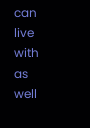can live with as well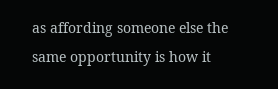as affording someone else the same opportunity is how it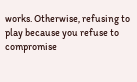works. Otherwise, refusing to play because you refuse to compromise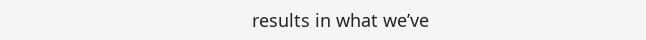results in what we’ve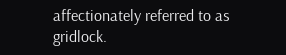affectionately referred to as gridlock.